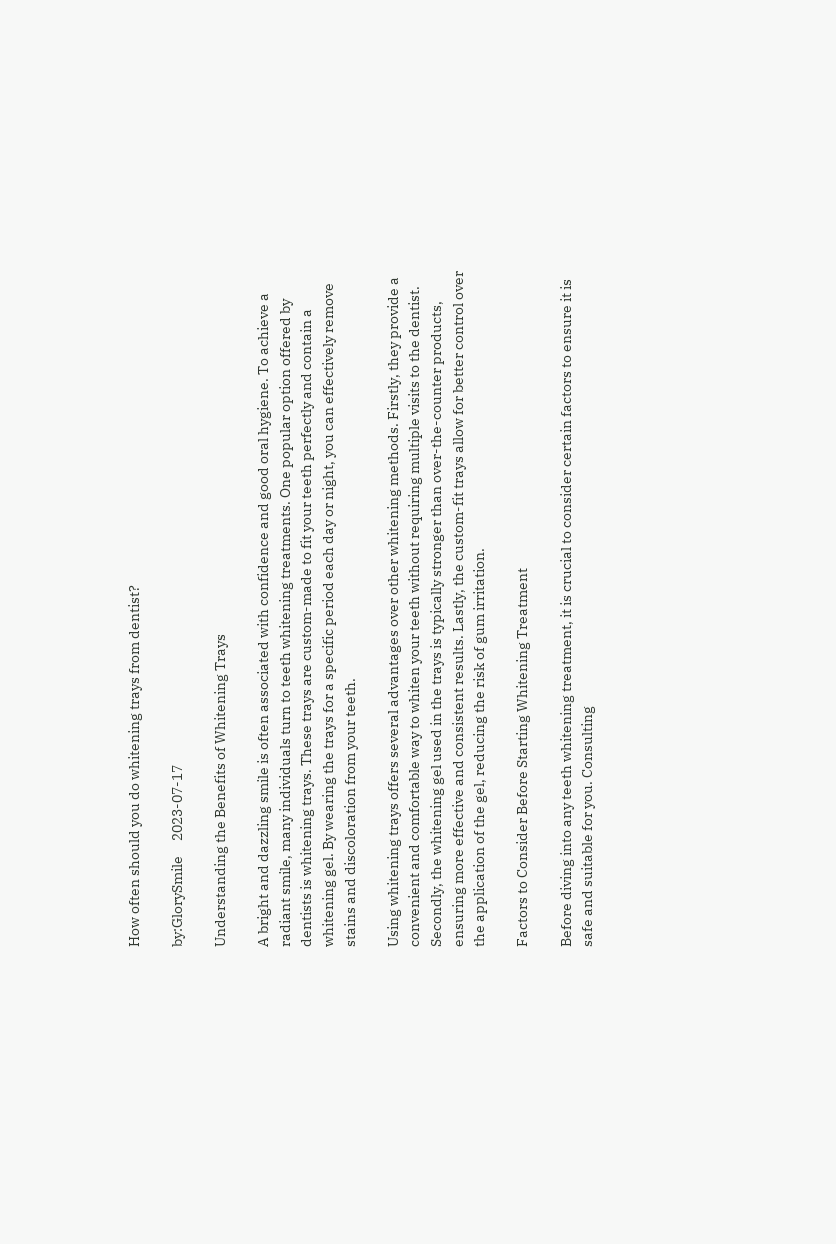How often should you do whitening trays from dentist?

by:GlorySmile     2023-07-17

Understanding the Benefits of Whitening Trays

A bright and dazzling smile is often associated with confidence and good oral hygiene. To achieve a radiant smile, many individuals turn to teeth whitening treatments. One popular option offered by dentists is whitening trays. These trays are custom-made to fit your teeth perfectly and contain a whitening gel. By wearing the trays for a specific period each day or night, you can effectively remove stains and discoloration from your teeth.

Using whitening trays offers several advantages over other whitening methods. Firstly, they provide a convenient and comfortable way to whiten your teeth without requiring multiple visits to the dentist. Secondly, the whitening gel used in the trays is typically stronger than over-the-counter products, ensuring more effective and consistent results. Lastly, the custom-fit trays allow for better control over the application of the gel, reducing the risk of gum irritation.

Factors to Consider Before Starting Whitening Treatment

Before diving into any teeth whitening treatment, it is crucial to consider certain factors to ensure it is safe and suitable for you. Consulting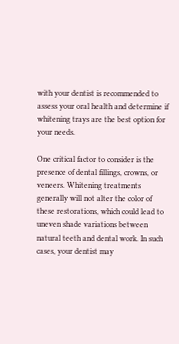with your dentist is recommended to assess your oral health and determine if whitening trays are the best option for your needs.

One critical factor to consider is the presence of dental fillings, crowns, or veneers. Whitening treatments generally will not alter the color of these restorations, which could lead to uneven shade variations between natural teeth and dental work. In such cases, your dentist may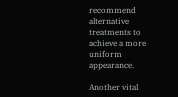recommend alternative treatments to achieve a more uniform appearance.

Another vital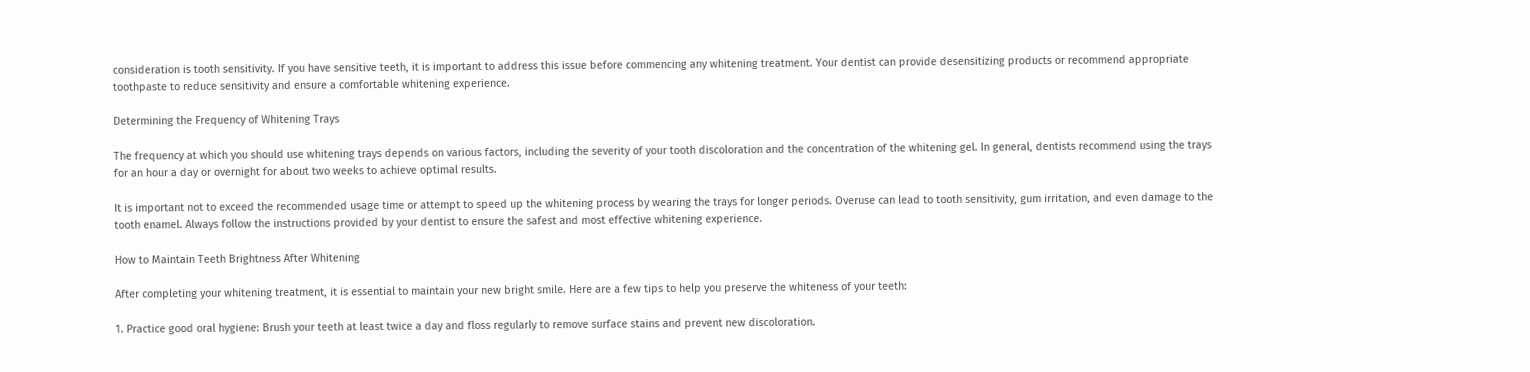consideration is tooth sensitivity. If you have sensitive teeth, it is important to address this issue before commencing any whitening treatment. Your dentist can provide desensitizing products or recommend appropriate toothpaste to reduce sensitivity and ensure a comfortable whitening experience.

Determining the Frequency of Whitening Trays

The frequency at which you should use whitening trays depends on various factors, including the severity of your tooth discoloration and the concentration of the whitening gel. In general, dentists recommend using the trays for an hour a day or overnight for about two weeks to achieve optimal results.

It is important not to exceed the recommended usage time or attempt to speed up the whitening process by wearing the trays for longer periods. Overuse can lead to tooth sensitivity, gum irritation, and even damage to the tooth enamel. Always follow the instructions provided by your dentist to ensure the safest and most effective whitening experience.

How to Maintain Teeth Brightness After Whitening

After completing your whitening treatment, it is essential to maintain your new bright smile. Here are a few tips to help you preserve the whiteness of your teeth:

1. Practice good oral hygiene: Brush your teeth at least twice a day and floss regularly to remove surface stains and prevent new discoloration.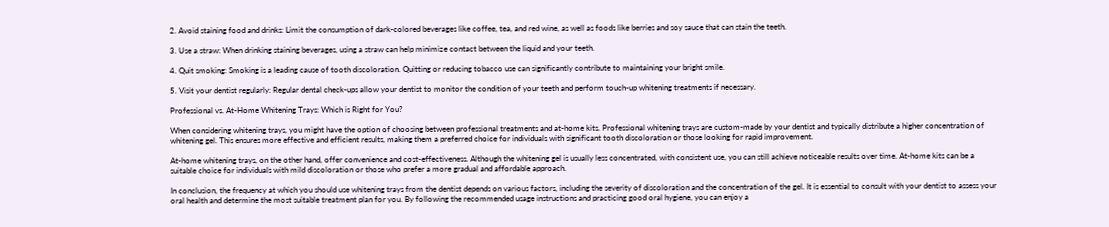2. Avoid staining food and drinks: Limit the consumption of dark-colored beverages like coffee, tea, and red wine, as well as foods like berries and soy sauce that can stain the teeth.

3. Use a straw: When drinking staining beverages, using a straw can help minimize contact between the liquid and your teeth.

4. Quit smoking: Smoking is a leading cause of tooth discoloration. Quitting or reducing tobacco use can significantly contribute to maintaining your bright smile.

5. Visit your dentist regularly: Regular dental check-ups allow your dentist to monitor the condition of your teeth and perform touch-up whitening treatments if necessary.

Professional vs. At-Home Whitening Trays: Which is Right for You?

When considering whitening trays, you might have the option of choosing between professional treatments and at-home kits. Professional whitening trays are custom-made by your dentist and typically distribute a higher concentration of whitening gel. This ensures more effective and efficient results, making them a preferred choice for individuals with significant tooth discoloration or those looking for rapid improvement.

At-home whitening trays, on the other hand, offer convenience and cost-effectiveness. Although the whitening gel is usually less concentrated, with consistent use, you can still achieve noticeable results over time. At-home kits can be a suitable choice for individuals with mild discoloration or those who prefer a more gradual and affordable approach.

In conclusion, the frequency at which you should use whitening trays from the dentist depends on various factors, including the severity of discoloration and the concentration of the gel. It is essential to consult with your dentist to assess your oral health and determine the most suitable treatment plan for you. By following the recommended usage instructions and practicing good oral hygiene, you can enjoy a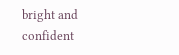bright and confident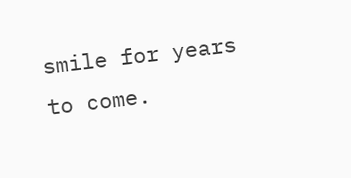smile for years to come.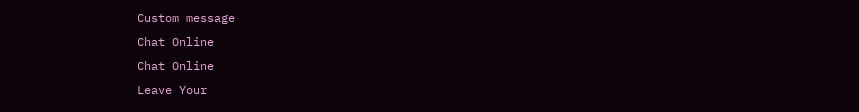Custom message
Chat Online
Chat Online
Leave Your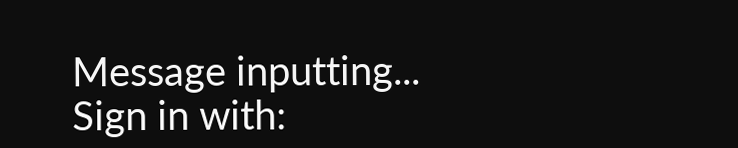Message inputting...
Sign in with: